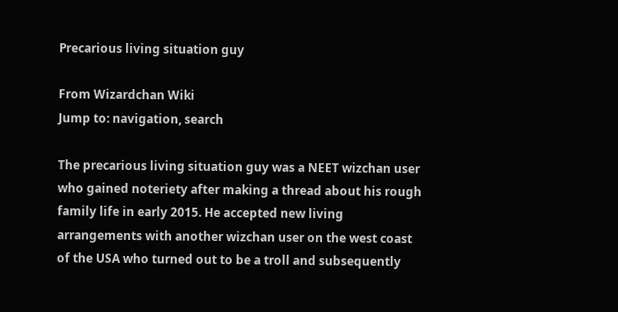Precarious living situation guy

From Wizardchan Wiki
Jump to: navigation, search

The precarious living situation guy was a NEET wizchan user who gained noteriety after making a thread about his rough family life in early 2015. He accepted new living arrangements with another wizchan user on the west coast of the USA who turned out to be a troll and subsequently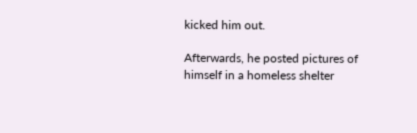kicked him out.

Afterwards, he posted pictures of himself in a homeless shelter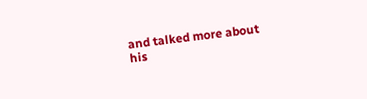and talked more about his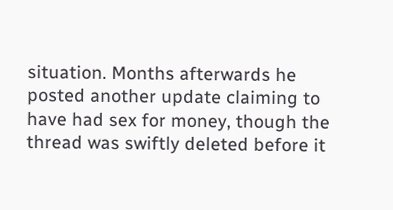situation. Months afterwards he posted another update claiming to have had sex for money, though the thread was swiftly deleted before it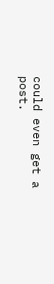could even get a post.